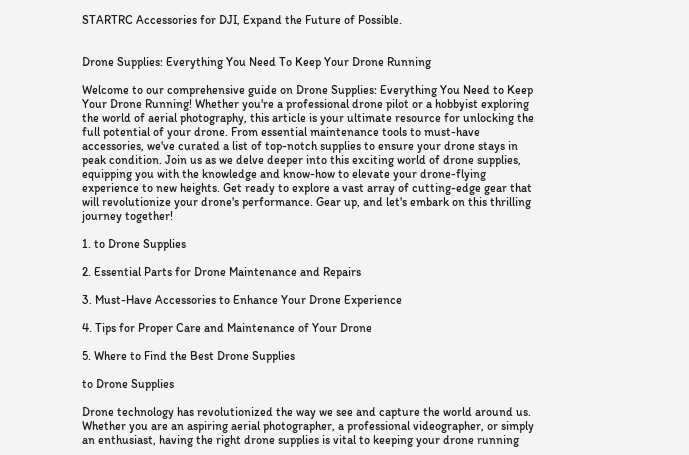STARTRC Accessories for DJI, Expand the Future of Possible.


Drone Supplies: Everything You Need To Keep Your Drone Running

Welcome to our comprehensive guide on Drone Supplies: Everything You Need to Keep Your Drone Running! Whether you're a professional drone pilot or a hobbyist exploring the world of aerial photography, this article is your ultimate resource for unlocking the full potential of your drone. From essential maintenance tools to must-have accessories, we've curated a list of top-notch supplies to ensure your drone stays in peak condition. Join us as we delve deeper into this exciting world of drone supplies, equipping you with the knowledge and know-how to elevate your drone-flying experience to new heights. Get ready to explore a vast array of cutting-edge gear that will revolutionize your drone's performance. Gear up, and let's embark on this thrilling journey together!

1. to Drone Supplies

2. Essential Parts for Drone Maintenance and Repairs

3. Must-Have Accessories to Enhance Your Drone Experience

4. Tips for Proper Care and Maintenance of Your Drone

5. Where to Find the Best Drone Supplies

to Drone Supplies

Drone technology has revolutionized the way we see and capture the world around us. Whether you are an aspiring aerial photographer, a professional videographer, or simply an enthusiast, having the right drone supplies is vital to keeping your drone running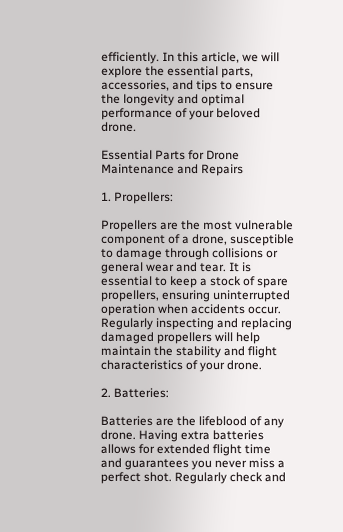efficiently. In this article, we will explore the essential parts, accessories, and tips to ensure the longevity and optimal performance of your beloved drone.

Essential Parts for Drone Maintenance and Repairs

1. Propellers:

Propellers are the most vulnerable component of a drone, susceptible to damage through collisions or general wear and tear. It is essential to keep a stock of spare propellers, ensuring uninterrupted operation when accidents occur. Regularly inspecting and replacing damaged propellers will help maintain the stability and flight characteristics of your drone.

2. Batteries:

Batteries are the lifeblood of any drone. Having extra batteries allows for extended flight time and guarantees you never miss a perfect shot. Regularly check and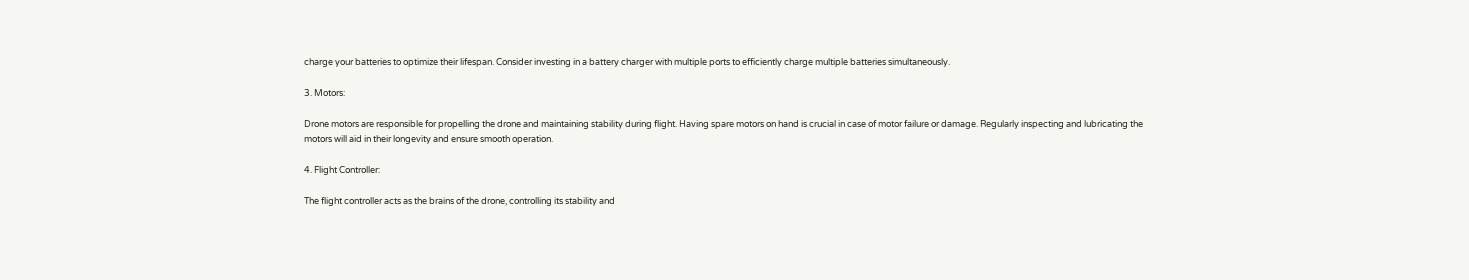charge your batteries to optimize their lifespan. Consider investing in a battery charger with multiple ports to efficiently charge multiple batteries simultaneously.

3. Motors:

Drone motors are responsible for propelling the drone and maintaining stability during flight. Having spare motors on hand is crucial in case of motor failure or damage. Regularly inspecting and lubricating the motors will aid in their longevity and ensure smooth operation.

4. Flight Controller:

The flight controller acts as the brains of the drone, controlling its stability and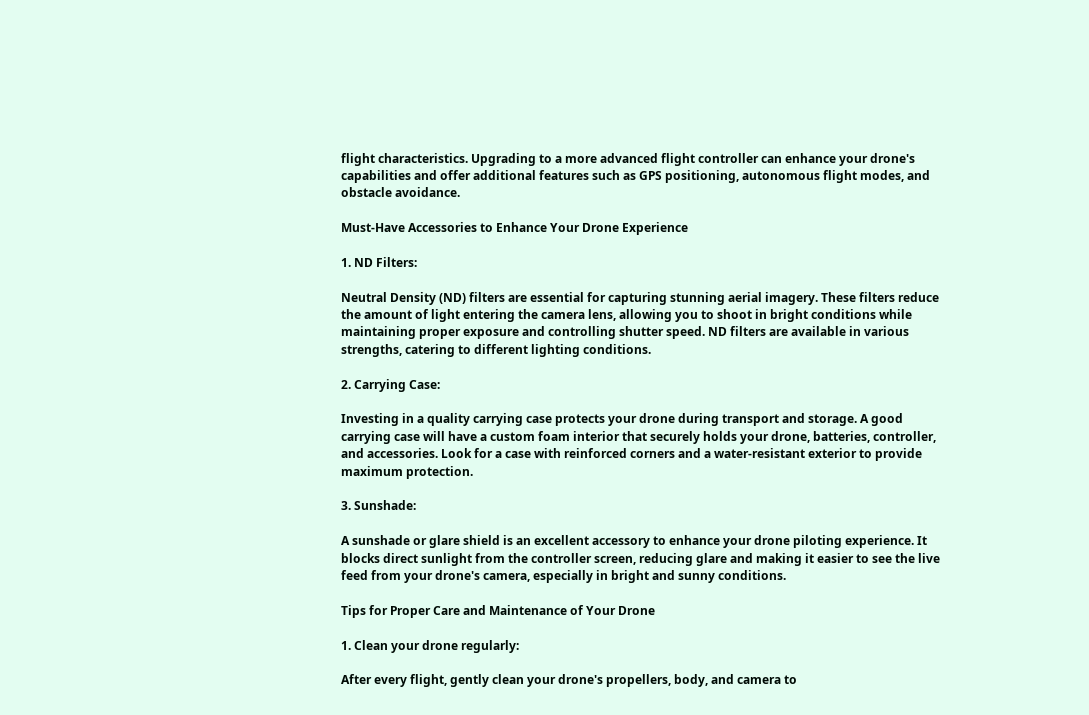flight characteristics. Upgrading to a more advanced flight controller can enhance your drone's capabilities and offer additional features such as GPS positioning, autonomous flight modes, and obstacle avoidance.

Must-Have Accessories to Enhance Your Drone Experience

1. ND Filters:

Neutral Density (ND) filters are essential for capturing stunning aerial imagery. These filters reduce the amount of light entering the camera lens, allowing you to shoot in bright conditions while maintaining proper exposure and controlling shutter speed. ND filters are available in various strengths, catering to different lighting conditions.

2. Carrying Case:

Investing in a quality carrying case protects your drone during transport and storage. A good carrying case will have a custom foam interior that securely holds your drone, batteries, controller, and accessories. Look for a case with reinforced corners and a water-resistant exterior to provide maximum protection.

3. Sunshade:

A sunshade or glare shield is an excellent accessory to enhance your drone piloting experience. It blocks direct sunlight from the controller screen, reducing glare and making it easier to see the live feed from your drone's camera, especially in bright and sunny conditions.

Tips for Proper Care and Maintenance of Your Drone

1. Clean your drone regularly:

After every flight, gently clean your drone's propellers, body, and camera to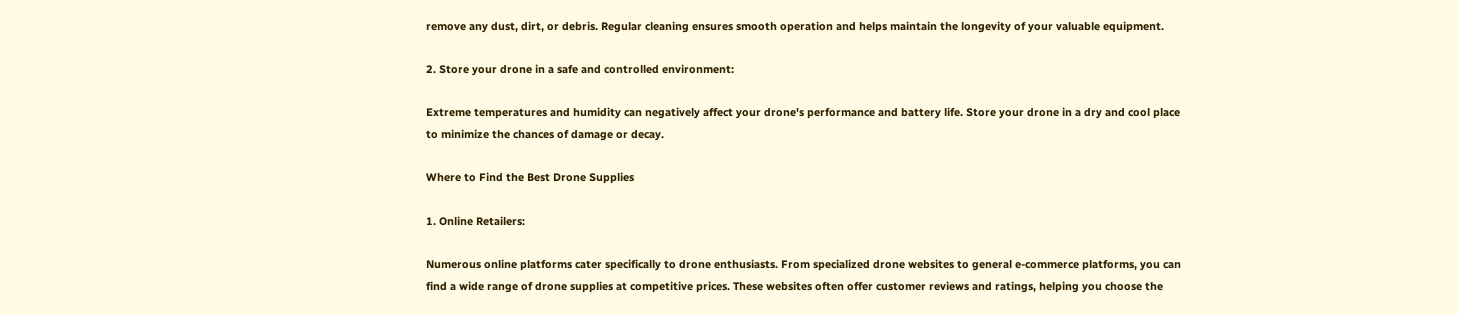remove any dust, dirt, or debris. Regular cleaning ensures smooth operation and helps maintain the longevity of your valuable equipment.

2. Store your drone in a safe and controlled environment:

Extreme temperatures and humidity can negatively affect your drone's performance and battery life. Store your drone in a dry and cool place to minimize the chances of damage or decay.

Where to Find the Best Drone Supplies

1. Online Retailers:

Numerous online platforms cater specifically to drone enthusiasts. From specialized drone websites to general e-commerce platforms, you can find a wide range of drone supplies at competitive prices. These websites often offer customer reviews and ratings, helping you choose the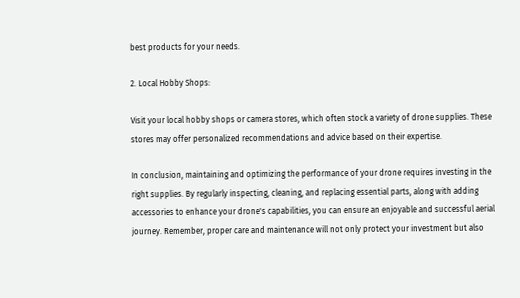best products for your needs.

2. Local Hobby Shops:

Visit your local hobby shops or camera stores, which often stock a variety of drone supplies. These stores may offer personalized recommendations and advice based on their expertise.

In conclusion, maintaining and optimizing the performance of your drone requires investing in the right supplies. By regularly inspecting, cleaning, and replacing essential parts, along with adding accessories to enhance your drone's capabilities, you can ensure an enjoyable and successful aerial journey. Remember, proper care and maintenance will not only protect your investment but also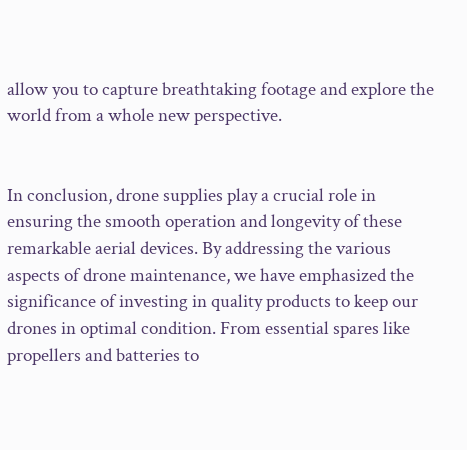allow you to capture breathtaking footage and explore the world from a whole new perspective.


In conclusion, drone supplies play a crucial role in ensuring the smooth operation and longevity of these remarkable aerial devices. By addressing the various aspects of drone maintenance, we have emphasized the significance of investing in quality products to keep our drones in optimal condition. From essential spares like propellers and batteries to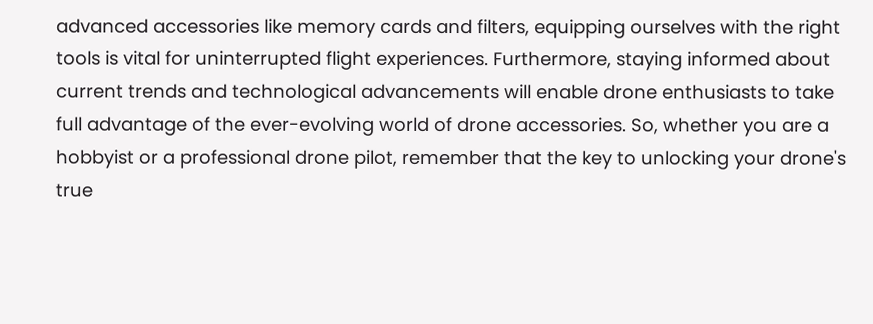advanced accessories like memory cards and filters, equipping ourselves with the right tools is vital for uninterrupted flight experiences. Furthermore, staying informed about current trends and technological advancements will enable drone enthusiasts to take full advantage of the ever-evolving world of drone accessories. So, whether you are a hobbyist or a professional drone pilot, remember that the key to unlocking your drone's true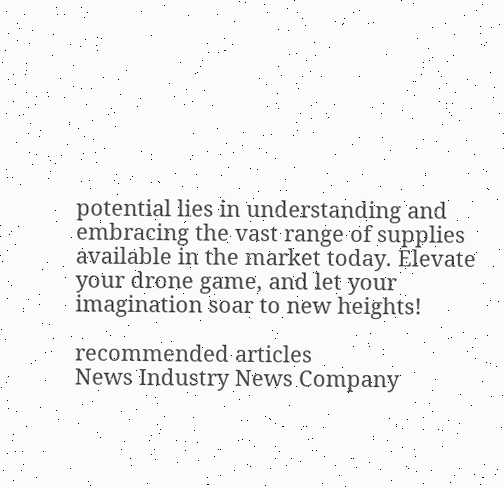potential lies in understanding and embracing the vast range of supplies available in the market today. Elevate your drone game, and let your imagination soar to new heights!

recommended articles
News Industry News Company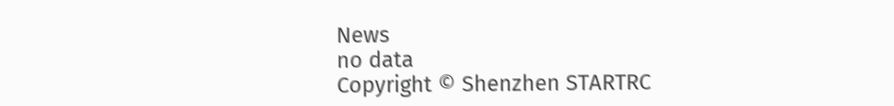News
no data
Copyright © Shenzhen STARTRC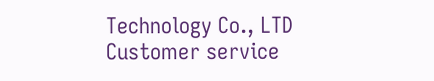Technology Co., LTD
Customer service